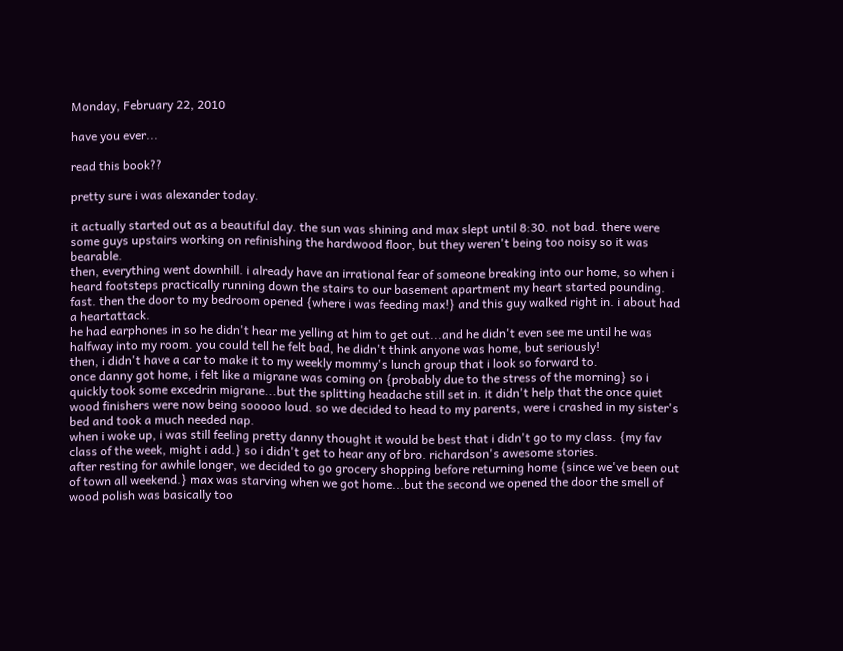Monday, February 22, 2010

have you ever...

read this book??

pretty sure i was alexander today.

it actually started out as a beautiful day. the sun was shining and max slept until 8:30. not bad. there were some guys upstairs working on refinishing the hardwood floor, but they weren't being too noisy so it was bearable.
then, everything went downhill. i already have an irrational fear of someone breaking into our home, so when i heard footsteps practically running down the stairs to our basement apartment my heart started pounding. fast. then the door to my bedroom opened {where i was feeding max!} and this guy walked right in. i about had a heartattack.
he had earphones in so he didn't hear me yelling at him to get out...and he didn't even see me until he was halfway into my room. you could tell he felt bad, he didn't think anyone was home, but seriously!
then, i didn't have a car to make it to my weekly mommy's lunch group that i look so forward to.
once danny got home, i felt like a migrane was coming on {probably due to the stress of the morning} so i quickly took some excedrin migrane...but the splitting headache still set in. it didn't help that the once quiet wood finishers were now being sooooo loud. so we decided to head to my parents, were i crashed in my sister's bed and took a much needed nap.
when i woke up, i was still feeling pretty danny thought it would be best that i didn't go to my class. {my fav class of the week, might i add.} so i didn't get to hear any of bro. richardson's awesome stories.
after resting for awhile longer, we decided to go grocery shopping before returning home {since we've been out of town all weekend.} max was starving when we got home...but the second we opened the door the smell of wood polish was basically too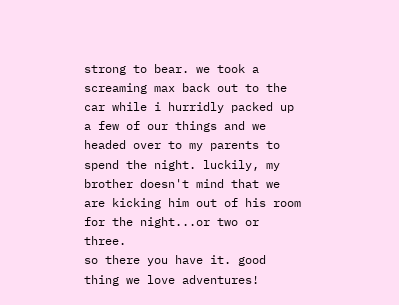strong to bear. we took a screaming max back out to the car while i hurridly packed up a few of our things and we headed over to my parents to spend the night. luckily, my brother doesn't mind that we are kicking him out of his room for the night...or two or three.
so there you have it. good thing we love adventures!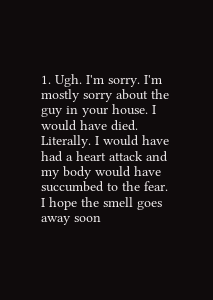1. Ugh. I'm sorry. I'm mostly sorry about the guy in your house. I would have died. Literally. I would have had a heart attack and my body would have succumbed to the fear. I hope the smell goes away soon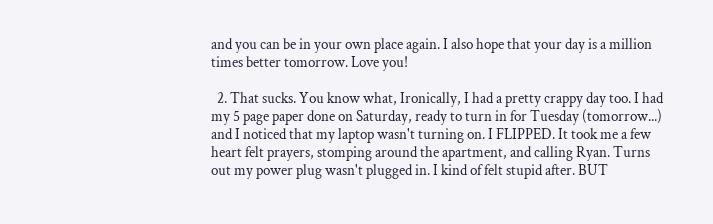and you can be in your own place again. I also hope that your day is a million times better tomorrow. Love you!

  2. That sucks. You know what, Ironically, I had a pretty crappy day too. I had my 5 page paper done on Saturday, ready to turn in for Tuesday (tomorrow...) and I noticed that my laptop wasn't turning on. I FLIPPED. It took me a few heart felt prayers, stomping around the apartment, and calling Ryan. Turns out my power plug wasn't plugged in. I kind of felt stupid after. BUT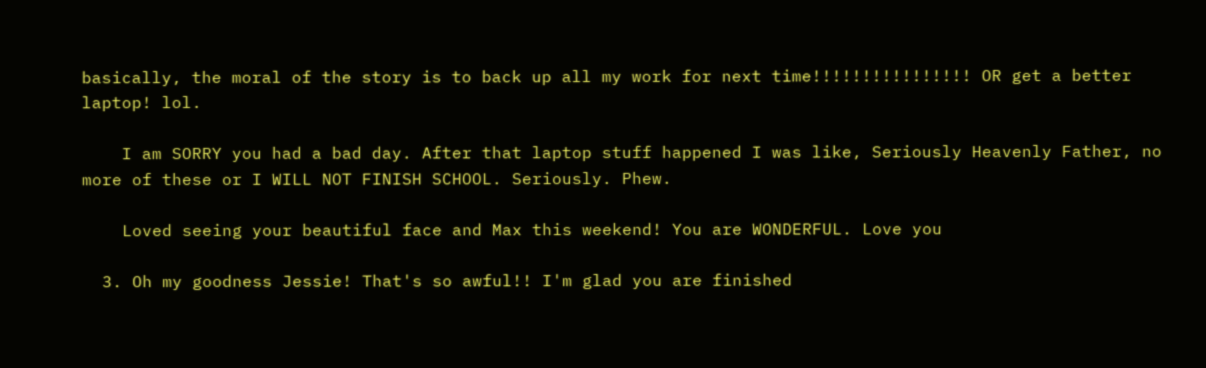basically, the moral of the story is to back up all my work for next time!!!!!!!!!!!!!!!! OR get a better laptop! lol.

    I am SORRY you had a bad day. After that laptop stuff happened I was like, Seriously Heavenly Father, no more of these or I WILL NOT FINISH SCHOOL. Seriously. Phew.

    Loved seeing your beautiful face and Max this weekend! You are WONDERFUL. Love you

  3. Oh my goodness Jessie! That's so awful!! I'm glad you are finished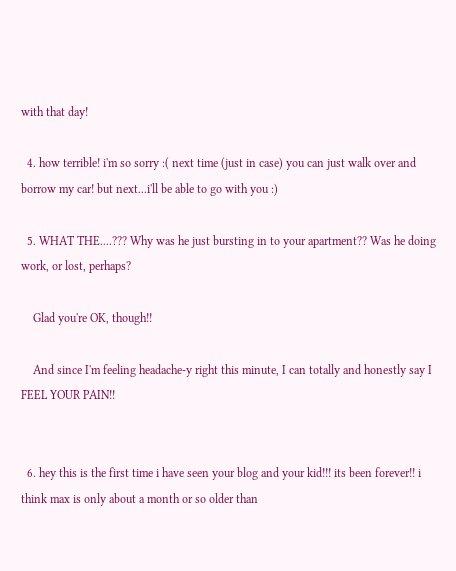with that day!

  4. how terrible! i'm so sorry :( next time (just in case) you can just walk over and borrow my car! but next...i'll be able to go with you :)

  5. WHAT THE....??? Why was he just bursting in to your apartment?? Was he doing work, or lost, perhaps?

    Glad you're OK, though!!

    And since I'm feeling headache-y right this minute, I can totally and honestly say I FEEL YOUR PAIN!!


  6. hey this is the first time i have seen your blog and your kid!!! its been forever!! i think max is only about a month or so older than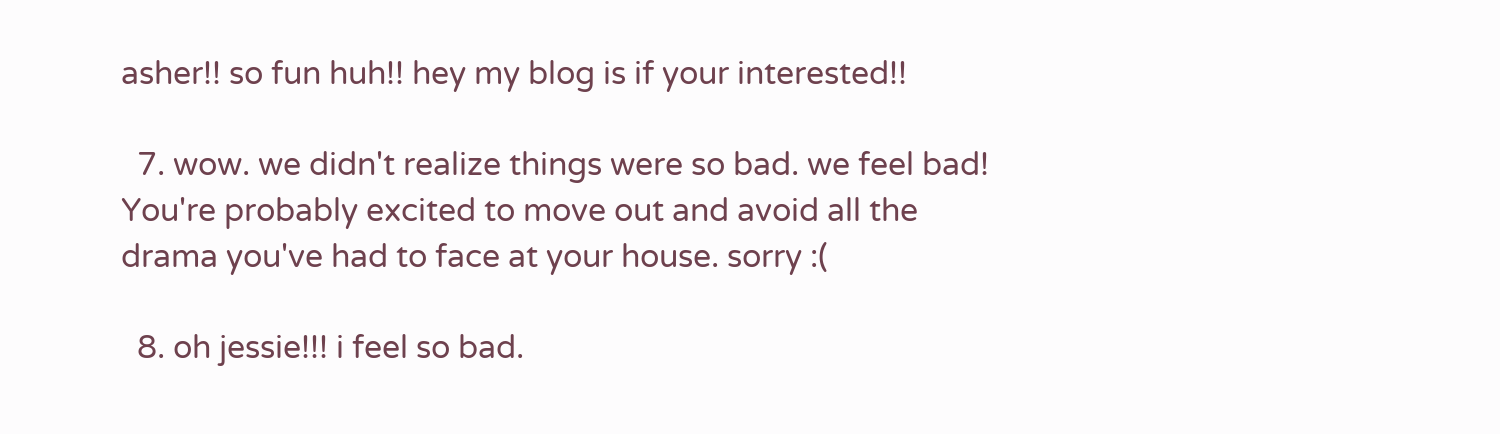asher!! so fun huh!! hey my blog is if your interested!!

  7. wow. we didn't realize things were so bad. we feel bad! You're probably excited to move out and avoid all the drama you've had to face at your house. sorry :(

  8. oh jessie!!! i feel so bad.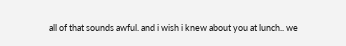all of that sounds awful. and i wish i knew about you at lunch.. we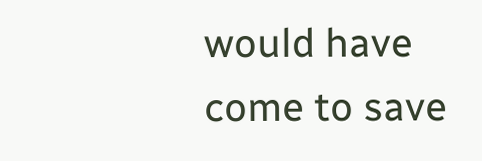would have come to save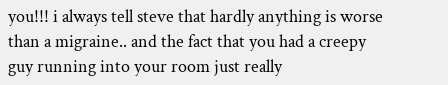you!!! i always tell steve that hardly anything is worse than a migraine.. and the fact that you had a creepy guy running into your room just really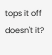tops it off doesn't it?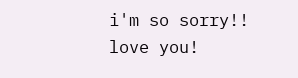i'm so sorry!! love you!